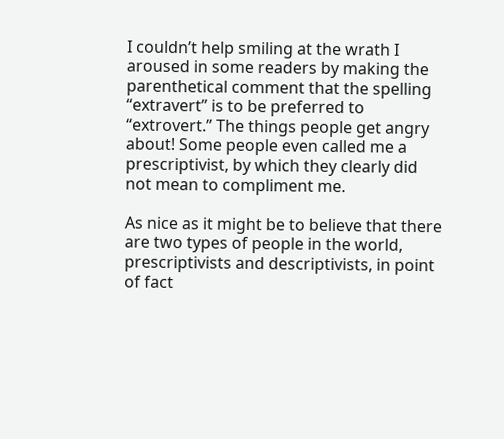I couldn’t help smiling at the wrath I aroused in some readers by making the parenthetical comment that the spelling “extravert” is to be preferred to “extrovert.” The things people get angry about! Some people even called me a prescriptivist, by which they clearly did not mean to compliment me.

As nice as it might be to believe that there are two types of people in the world, prescriptivists and descriptivists, in point of fact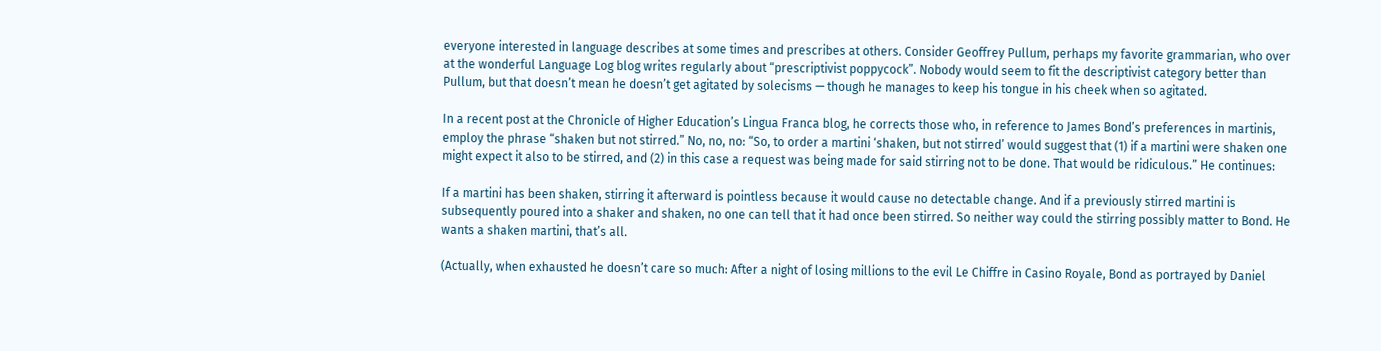everyone interested in language describes at some times and prescribes at others. Consider Geoffrey Pullum, perhaps my favorite grammarian, who over at the wonderful Language Log blog writes regularly about “prescriptivist poppycock”. Nobody would seem to fit the descriptivist category better than Pullum, but that doesn’t mean he doesn’t get agitated by solecisms — though he manages to keep his tongue in his cheek when so agitated.

In a recent post at the Chronicle of Higher Education’s Lingua Franca blog, he corrects those who, in reference to James Bond’s preferences in martinis, employ the phrase “shaken but not stirred.” No, no, no: “So, to order a martini ‘shaken, but not stirred’ would suggest that (1) if a martini were shaken one might expect it also to be stirred, and (2) in this case a request was being made for said stirring not to be done. That would be ridiculous.” He continues:

If a martini has been shaken, stirring it afterward is pointless because it would cause no detectable change. And if a previously stirred martini is subsequently poured into a shaker and shaken, no one can tell that it had once been stirred. So neither way could the stirring possibly matter to Bond. He wants a shaken martini, that’s all.

(Actually, when exhausted he doesn’t care so much: After a night of losing millions to the evil Le Chiffre in Casino Royale, Bond as portrayed by Daniel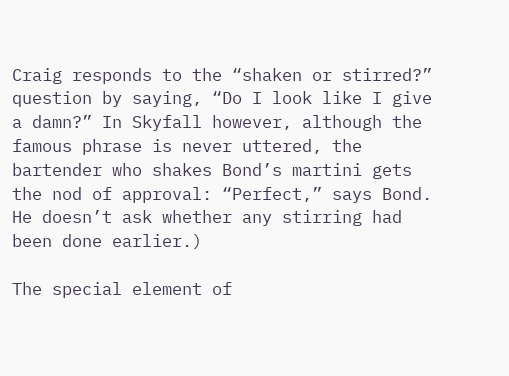Craig responds to the “shaken or stirred?” question by saying, “Do I look like I give a damn?” In Skyfall however, although the famous phrase is never uttered, the bartender who shakes Bond’s martini gets the nod of approval: “Perfect,” says Bond. He doesn’t ask whether any stirring had been done earlier.)

The special element of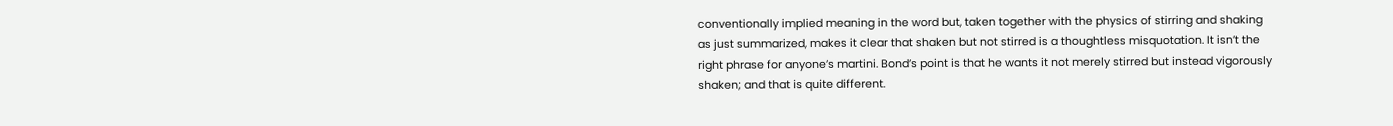conventionally implied meaning in the word but, taken together with the physics of stirring and shaking as just summarized, makes it clear that shaken but not stirred is a thoughtless misquotation. It isn’t the right phrase for anyone’s martini. Bond’s point is that he wants it not merely stirred but instead vigorously shaken; and that is quite different.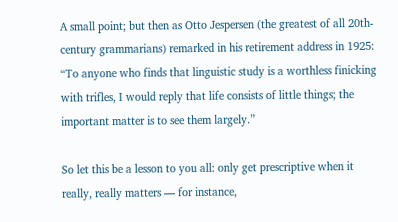A small point; but then as Otto Jespersen (the greatest of all 20th-century grammarians) remarked in his retirement address in 1925: “To anyone who finds that linguistic study is a worthless finicking with trifles, I would reply that life consists of little things; the important matter is to see them largely.”

So let this be a lesson to you all: only get prescriptive when it really, really matters — for instance,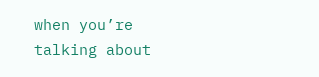when you’re talking about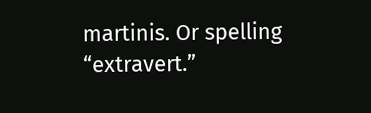martinis. Or spelling “extravert.”